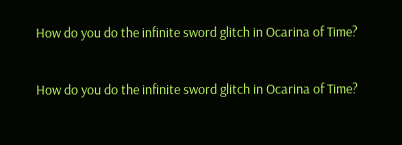How do you do the infinite sword glitch in Ocarina of Time?

How do you do the infinite sword glitch in Ocarina of Time?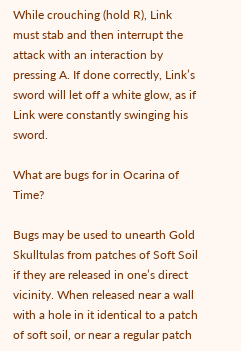While crouching (hold R), Link must stab and then interrupt the attack with an interaction by pressing A. If done correctly, Link’s sword will let off a white glow, as if Link were constantly swinging his sword.

What are bugs for in Ocarina of Time?

Bugs may be used to unearth Gold Skulltulas from patches of Soft Soil if they are released in one’s direct vicinity. When released near a wall with a hole in it identical to a patch of soft soil, or near a regular patch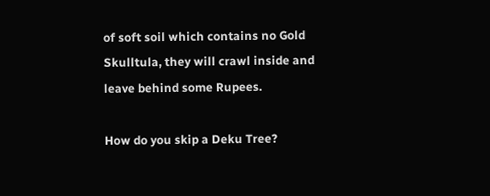of soft soil which contains no Gold Skulltula, they will crawl inside and leave behind some Rupees.

How do you skip a Deku Tree?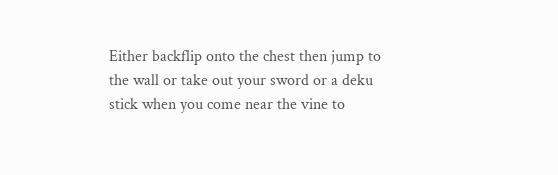Either backflip onto the chest then jump to the wall or take out your sword or a deku stick when you come near the vine to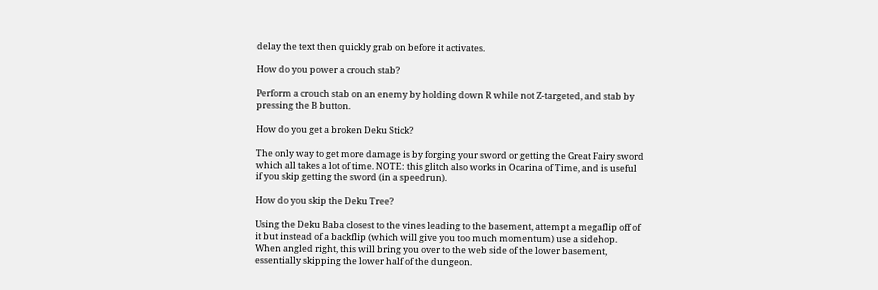delay the text then quickly grab on before it activates.

How do you power a crouch stab?

Perform a crouch stab on an enemy by holding down R while not Z-targeted, and stab by pressing the B button.

How do you get a broken Deku Stick?

The only way to get more damage is by forging your sword or getting the Great Fairy sword which all takes a lot of time. NOTE: this glitch also works in Ocarina of Time, and is useful if you skip getting the sword (in a speedrun).

How do you skip the Deku Tree?

Using the Deku Baba closest to the vines leading to the basement, attempt a megaflip off of it but instead of a backflip (which will give you too much momentum) use a sidehop. When angled right, this will bring you over to the web side of the lower basement, essentially skipping the lower half of the dungeon.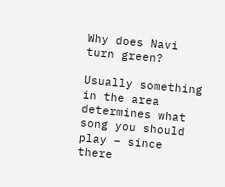Why does Navi turn green?

Usually something in the area determines what song you should play – since there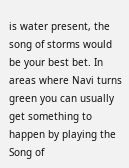is water present, the song of storms would be your best bet. In areas where Navi turns green you can usually get something to happen by playing the Song of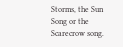Storms, the Sun Song or the Scarecrow song.